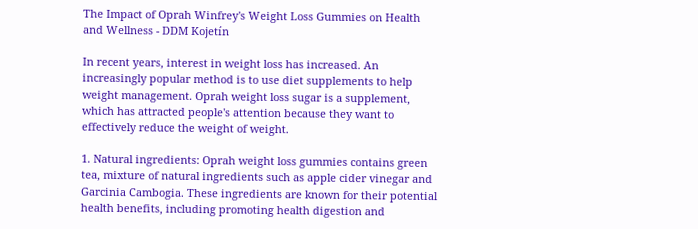The Impact of Oprah Winfrey's Weight Loss Gummies on Health and Wellness - DDM Kojetín

In recent years, interest in weight loss has increased. An increasingly popular method is to use diet supplements to help weight management. Oprah weight loss sugar is a supplement, which has attracted people's attention because they want to effectively reduce the weight of weight.

1. Natural ingredients: Oprah weight loss gummies contains green tea, mixture of natural ingredients such as apple cider vinegar and Garcinia Cambogia. These ingredients are known for their potential health benefits, including promoting health digestion and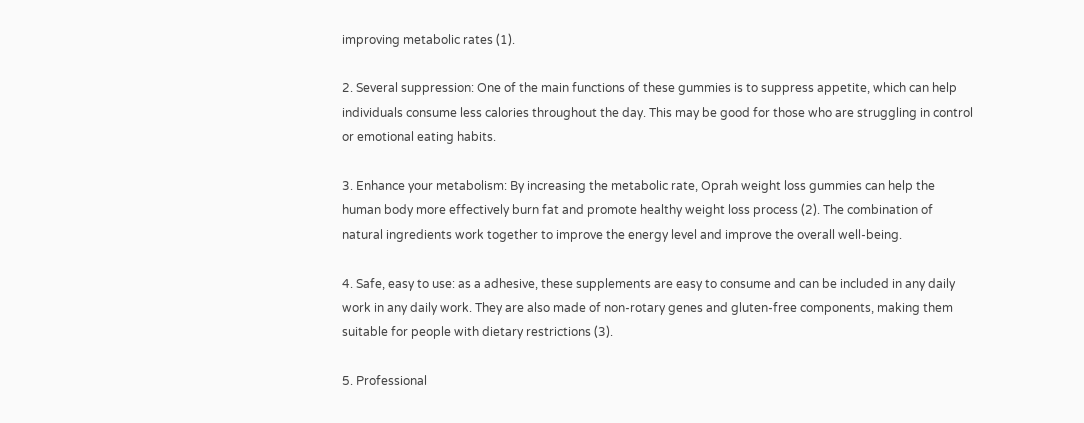improving metabolic rates (1).

2. Several suppression: One of the main functions of these gummies is to suppress appetite, which can help individuals consume less calories throughout the day. This may be good for those who are struggling in control or emotional eating habits.

3. Enhance your metabolism: By increasing the metabolic rate, Oprah weight loss gummies can help the human body more effectively burn fat and promote healthy weight loss process (2). The combination of natural ingredients work together to improve the energy level and improve the overall well-being.

4. Safe, easy to use: as a adhesive, these supplements are easy to consume and can be included in any daily work in any daily work. They are also made of non-rotary genes and gluten-free components, making them suitable for people with dietary restrictions (3).

5. Professional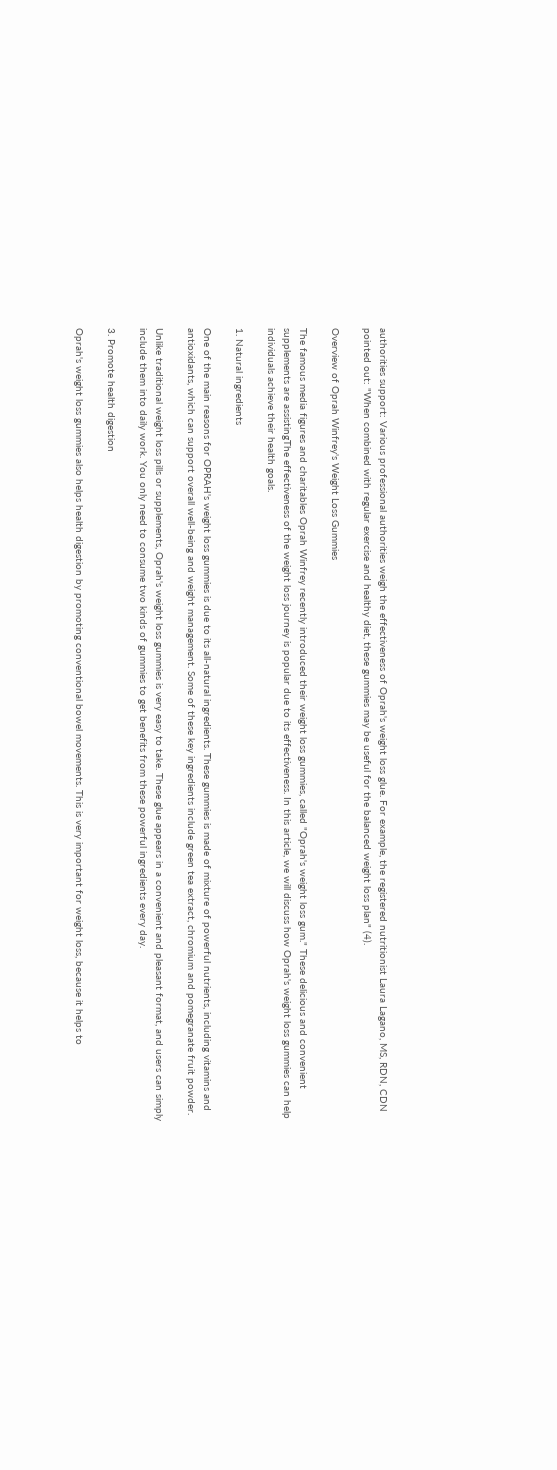authorities support: Various professional authorities weigh the effectiveness of Oprah's weight loss glue. For example, the registered nutritionist Laura Lagano, MS, RDN, CDN pointed out: "When combined with regular exercise and healthy diet, these gummies may be useful for the balanced weight loss plan" (4).

Overview of Oprah Winfrey's Weight Loss Gummies

The famous media figures and charitables Oprah Winfrey recently introduced their weight loss gummies, called "Oprah's weight loss gum." These delicious and convenient supplements are assistingThe effectiveness of the weight loss journey is popular due to its effectiveness. In this article, we will discuss how Oprah's weight loss gummies can help individuals achieve their health goals.

1. Natural ingredients

One of the main reasons for OPRAH's weight loss gummies is due to its all-natural ingredients. These gummies is made of mixture of powerful nutrients, including vitamins and antioxidants, which can support overall well-being and weight management. Some of these key ingredients include green tea extract, chromium and pomegranate fruit powder.

Unlike traditional weight loss pills or supplements, Oprah's weight loss gummies is very easy to take. These glue appears in a convenient and pleasant format, and users can simply include them into daily work. You only need to consume two kinds of gummies to get benefits from these powerful ingredients every day.

3. Promote health digestion

Oprah's weight loss gummies also helps health digestion by promoting conventional bowel movements. This is very important for weight loss, because it helps to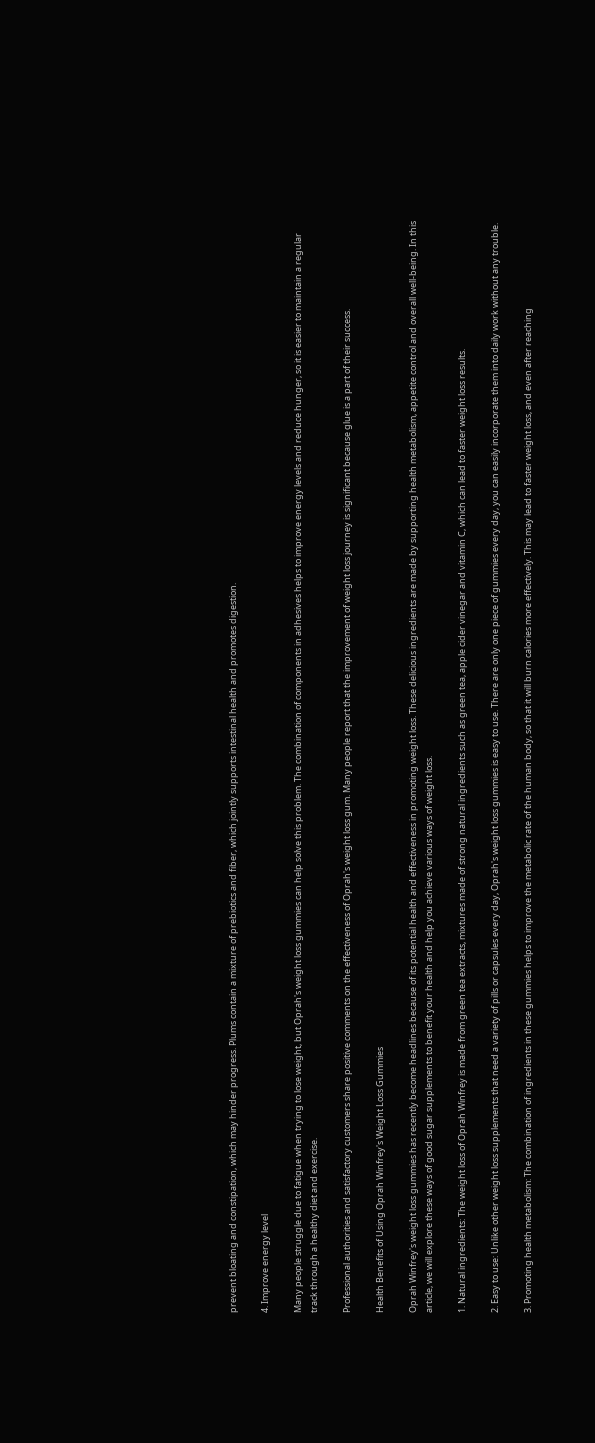prevent bloating and constipation, which may hinder progress. Plums contain a mixture of prebiotics and fiber, which jointly supports intestinal health and promotes digestion.

4. Improve energy level

Many people struggle due to fatigue when trying to lose weight, but Oprah's weight loss gummies can help solve this problem. The combination of components in adhesives helps to improve energy levels and reduce hunger, so it is easier to maintain a regular track through a healthy diet and exercise.

Professional authorities and satisfactory customers share positive comments on the effectiveness of Oprah's weight loss gum. Many people report that the improvement of weight loss journey is significant because glue is a part of their success.

Health Benefits of Using Oprah Winfrey's Weight Loss Gummies

Oprah Winfrey's weight loss gummies has recently become headlines because of its potential health and effectiveness in promoting weight loss. These delicious ingredients are made by supporting health metabolism, appetite control and overall well-being. In this article, we will explore these ways of good sugar supplements to benefit your health and help you achieve various ways of weight loss.

1. Natural ingredients: The weight loss of Oprah Winfrey is made from green tea extracts, mixtures made of strong natural ingredients such as green tea, apple cider vinegar and vitamin C, which can lead to faster weight loss results.

2. Easy to use: Unlike other weight loss supplements that need a variety of pills or capsules every day, Oprah's weight loss gummies is easy to use. There are only one piece of gummies every day, you can easily incorporate them into daily work without any trouble.

3. Promoting health metabolism: The combination of ingredients in these gummies helps to improve the metabolic rate of the human body, so that it will burn calories more effectively. This may lead to faster weight loss, and even after reaching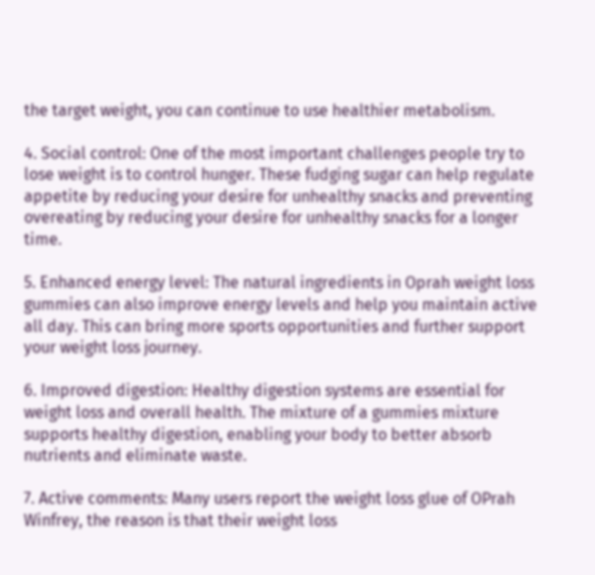the target weight, you can continue to use healthier metabolism.

4. Social control: One of the most important challenges people try to lose weight is to control hunger. These fudging sugar can help regulate appetite by reducing your desire for unhealthy snacks and preventing overeating by reducing your desire for unhealthy snacks for a longer time.

5. Enhanced energy level: The natural ingredients in Oprah weight loss gummies can also improve energy levels and help you maintain active all day. This can bring more sports opportunities and further support your weight loss journey.

6. Improved digestion: Healthy digestion systems are essential for weight loss and overall health. The mixture of a gummies mixture supports healthy digestion, enabling your body to better absorb nutrients and eliminate waste.

7. Active comments: Many users report the weight loss glue of OPrah Winfrey, the reason is that their weight loss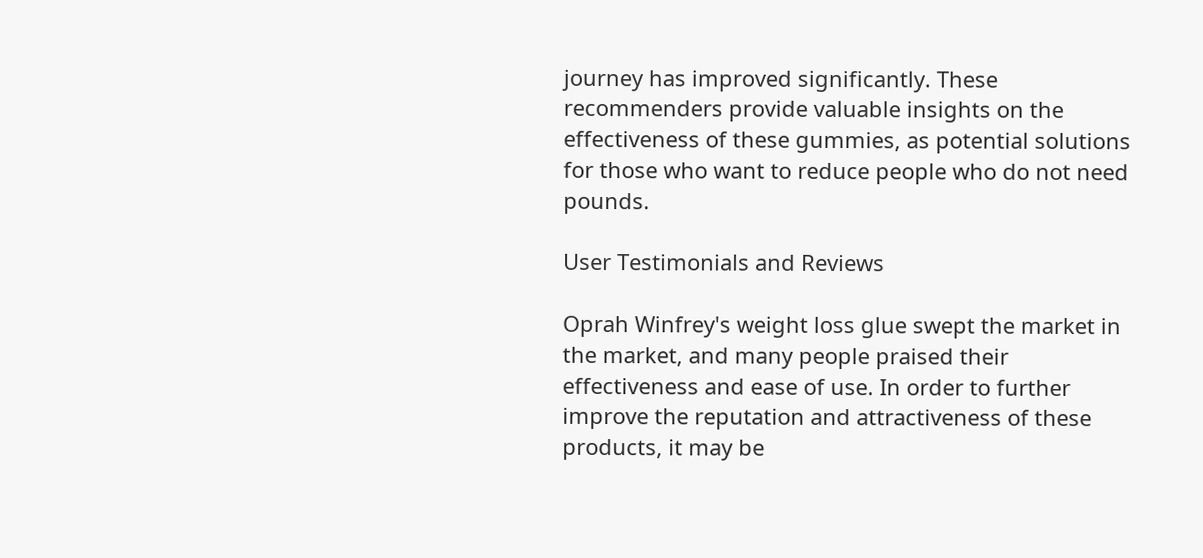journey has improved significantly. These recommenders provide valuable insights on the effectiveness of these gummies, as potential solutions for those who want to reduce people who do not need pounds.

User Testimonials and Reviews

Oprah Winfrey's weight loss glue swept the market in the market, and many people praised their effectiveness and ease of use. In order to further improve the reputation and attractiveness of these products, it may be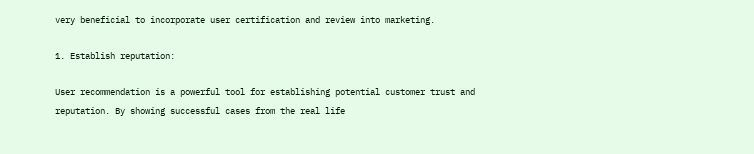very beneficial to incorporate user certification and review into marketing.

1. Establish reputation:

User recommendation is a powerful tool for establishing potential customer trust and reputation. By showing successful cases from the real life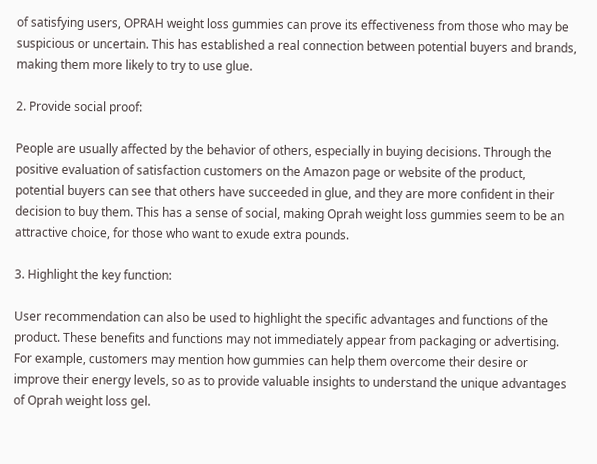of satisfying users, OPRAH weight loss gummies can prove its effectiveness from those who may be suspicious or uncertain. This has established a real connection between potential buyers and brands, making them more likely to try to use glue.

2. Provide social proof:

People are usually affected by the behavior of others, especially in buying decisions. Through the positive evaluation of satisfaction customers on the Amazon page or website of the product, potential buyers can see that others have succeeded in glue, and they are more confident in their decision to buy them. This has a sense of social, making Oprah weight loss gummies seem to be an attractive choice, for those who want to exude extra pounds.

3. Highlight the key function:

User recommendation can also be used to highlight the specific advantages and functions of the product. These benefits and functions may not immediately appear from packaging or advertising. For example, customers may mention how gummies can help them overcome their desire or improve their energy levels, so as to provide valuable insights to understand the unique advantages of Oprah weight loss gel.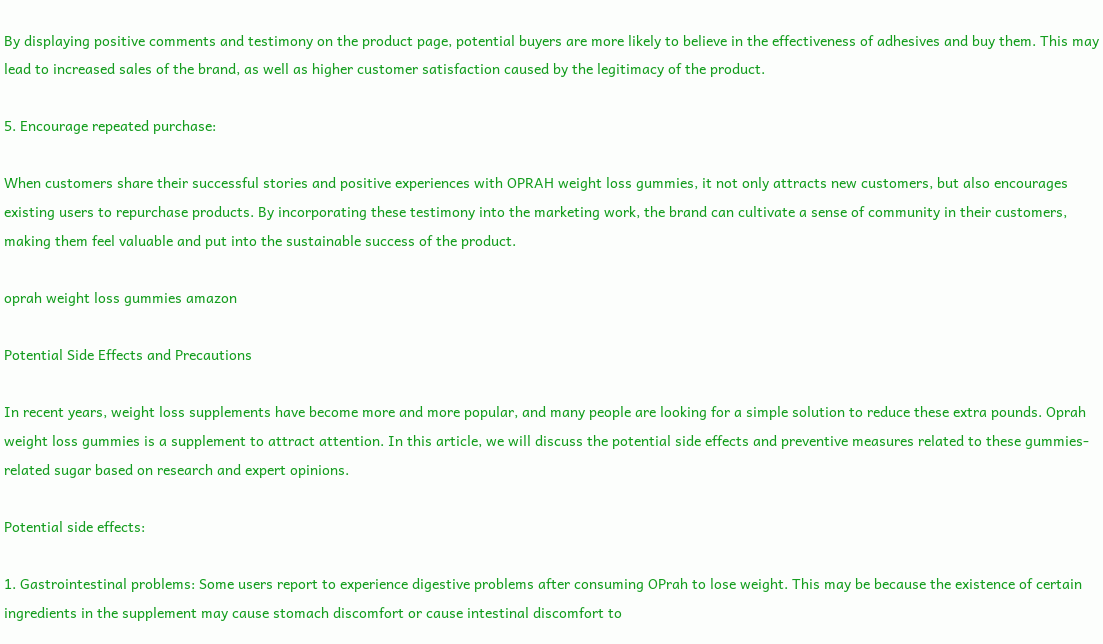By displaying positive comments and testimony on the product page, potential buyers are more likely to believe in the effectiveness of adhesives and buy them. This may lead to increased sales of the brand, as well as higher customer satisfaction caused by the legitimacy of the product.

5. Encourage repeated purchase:

When customers share their successful stories and positive experiences with OPRAH weight loss gummies, it not only attracts new customers, but also encourages existing users to repurchase products. By incorporating these testimony into the marketing work, the brand can cultivate a sense of community in their customers, making them feel valuable and put into the sustainable success of the product.

oprah weight loss gummies amazon

Potential Side Effects and Precautions

In recent years, weight loss supplements have become more and more popular, and many people are looking for a simple solution to reduce these extra pounds. Oprah weight loss gummies is a supplement to attract attention. In this article, we will discuss the potential side effects and preventive measures related to these gummies-related sugar based on research and expert opinions.

Potential side effects:

1. Gastrointestinal problems: Some users report to experience digestive problems after consuming OPrah to lose weight. This may be because the existence of certain ingredients in the supplement may cause stomach discomfort or cause intestinal discomfort to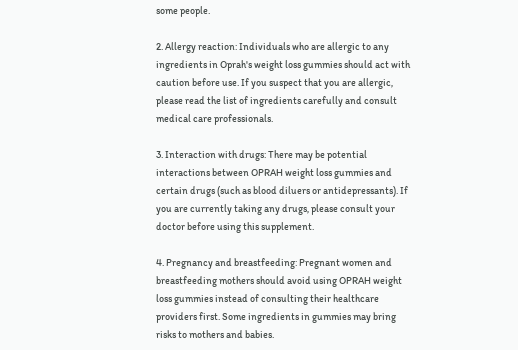some people.

2. Allergy reaction: Individuals who are allergic to any ingredients in Oprah's weight loss gummies should act with caution before use. If you suspect that you are allergic, please read the list of ingredients carefully and consult medical care professionals.

3. Interaction with drugs: There may be potential interactions between OPRAH weight loss gummies and certain drugs (such as blood diluers or antidepressants). If you are currently taking any drugs, please consult your doctor before using this supplement.

4. Pregnancy and breastfeeding: Pregnant women and breastfeeding mothers should avoid using OPRAH weight loss gummies instead of consulting their healthcare providers first. Some ingredients in gummies may bring risks to mothers and babies.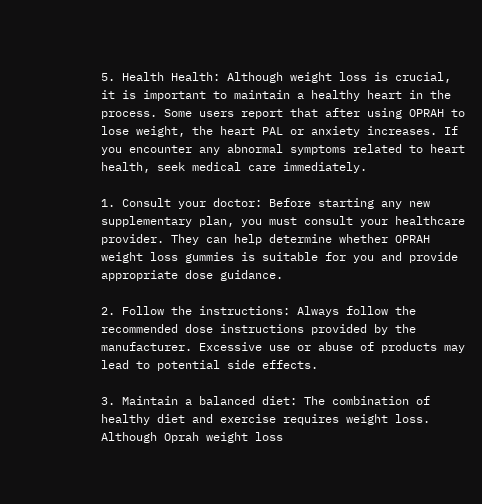5. Health Health: Although weight loss is crucial, it is important to maintain a healthy heart in the process. Some users report that after using OPRAH to lose weight, the heart PAL or anxiety increases. If you encounter any abnormal symptoms related to heart health, seek medical care immediately.

1. Consult your doctor: Before starting any new supplementary plan, you must consult your healthcare provider. They can help determine whether OPRAH weight loss gummies is suitable for you and provide appropriate dose guidance.

2. Follow the instructions: Always follow the recommended dose instructions provided by the manufacturer. Excessive use or abuse of products may lead to potential side effects.

3. Maintain a balanced diet: The combination of healthy diet and exercise requires weight loss. Although Oprah weight loss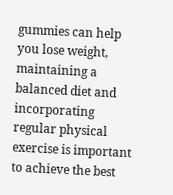gummies can help you lose weight, maintaining a balanced diet and incorporating regular physical exercise is important to achieve the best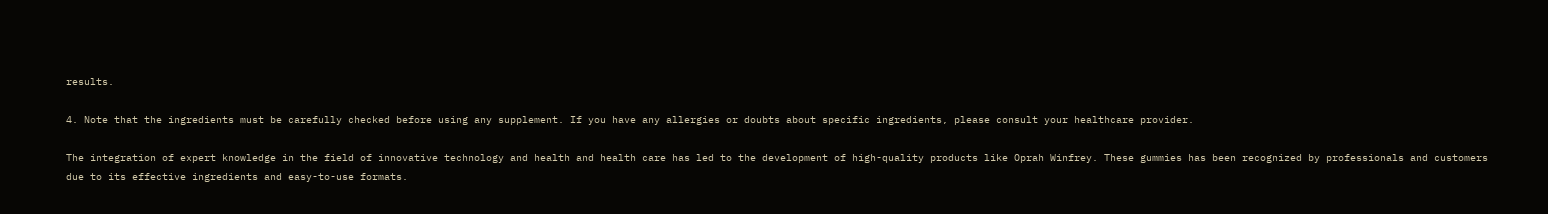results.

4. Note that the ingredients must be carefully checked before using any supplement. If you have any allergies or doubts about specific ingredients, please consult your healthcare provider.

The integration of expert knowledge in the field of innovative technology and health and health care has led to the development of high-quality products like Oprah Winfrey. These gummies has been recognized by professionals and customers due to its effective ingredients and easy-to-use formats.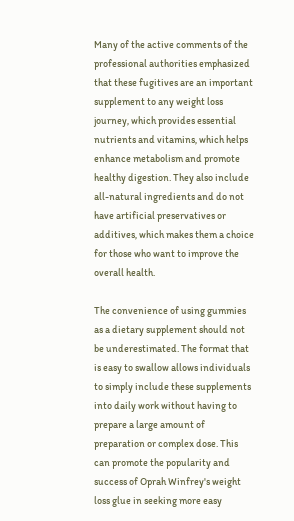Many of the active comments of the professional authorities emphasized that these fugitives are an important supplement to any weight loss journey, which provides essential nutrients and vitamins, which helps enhance metabolism and promote healthy digestion. They also include all-natural ingredients and do not have artificial preservatives or additives, which makes them a choice for those who want to improve the overall health.

The convenience of using gummies as a dietary supplement should not be underestimated. The format that is easy to swallow allows individuals to simply include these supplements into daily work without having to prepare a large amount of preparation or complex dose. This can promote the popularity and success of Oprah Winfrey's weight loss glue in seeking more easy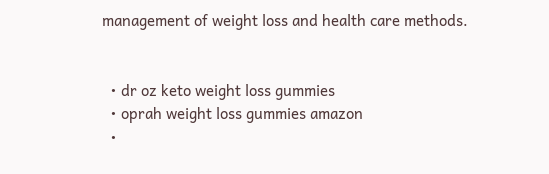management of weight loss and health care methods.


  • dr oz keto weight loss gummies
  • oprah weight loss gummies amazon
  •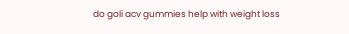do goli acv gummies help with weight loss